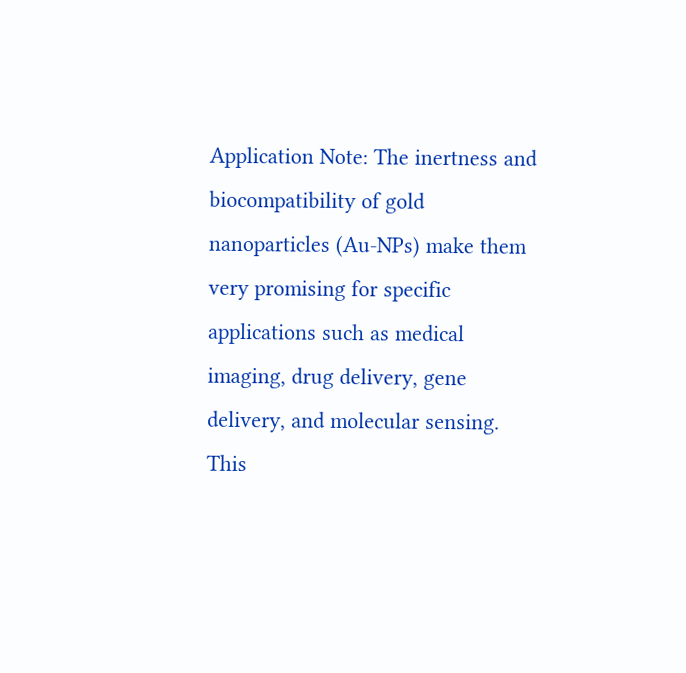Application Note: The inertness and biocompatibility of gold nanoparticles (Au-NPs) make them very promising for specific applications such as medical imaging, drug delivery, gene delivery, and molecular sensing. This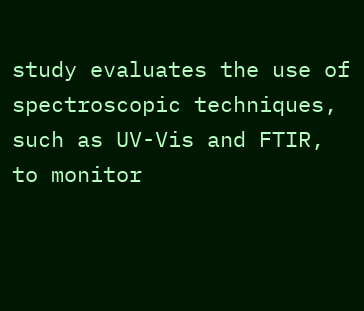study evaluates the use of spectroscopic techniques, such as UV-Vis and FTIR, to monitor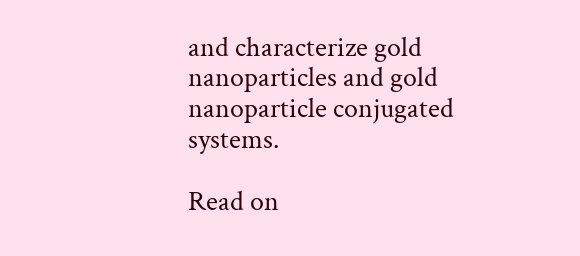and characterize gold nanoparticles and gold nanoparticle conjugated systems.

Read on